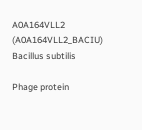A0A164VLL2 (A0A164VLL2_BACIU) Bacillus subtilis

Phage protein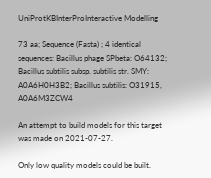UniProtKBInterProInteractive Modelling

73 aa; Sequence (Fasta) ; 4 identical sequences: Bacillus phage SPbeta: O64132; Bacillus subtilis subsp. subtilis str. SMY: A0A6H0H3B2; Bacillus subtilis: O31915, A0A6M3ZCW4

An attempt to build models for this target was made on 2021-07-27.

Only low quality models could be built.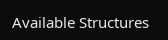Available Structures